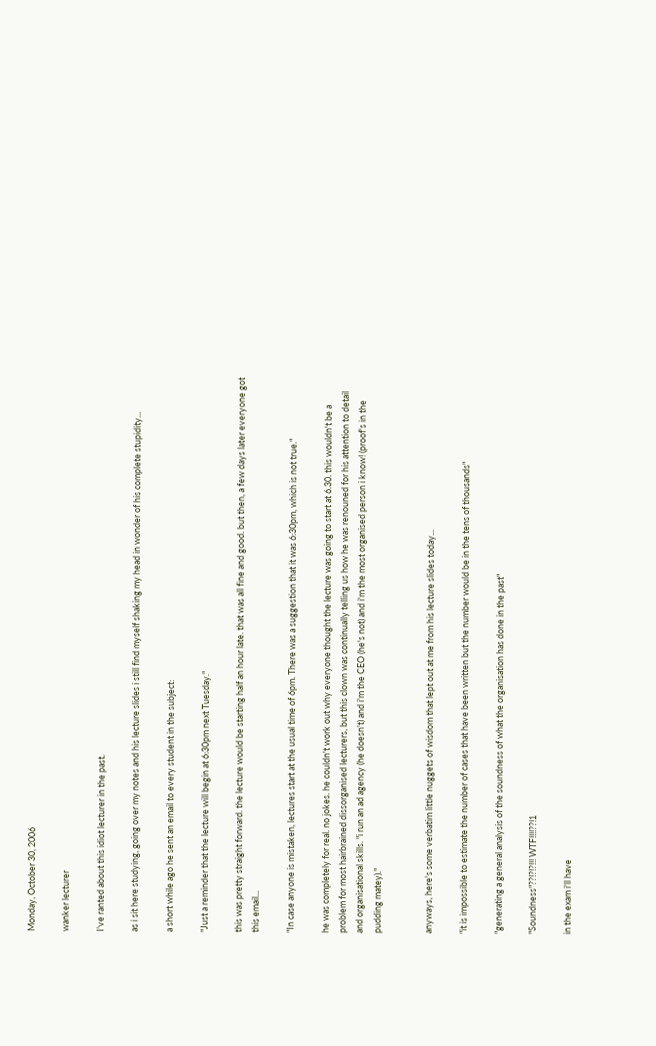Monday, October 30, 2006

wanker lecturer

I've ranted about this idiot lecturer in the past.

as i sit here studying, going over my notes and his lecture slides i still find myself shaking my head in wonder of his complete stupidity...

a short while ago he sent an email to every student in the subject:

"Just a reminder that the lecture will begin at 6:30pm next Tuesday."

this was pretty straight forward. the lecture would be starting half an hour late. that was all fine and good. but then, a few days later everyone got this email...

"In case anyone is mistaken, lectures start at the usual time of 6pm. There was a suggestion that it was 6:30pm, which is not true."

he was completely for real. no jokes. he couldn't work out why everyone thought the lecture was going to start at 6.30. this wouldn't be a problem for most hairbrained dissorganised lecturers, but this clown was continually telling us how he was renouned for his attention to detail and organisational skills. "i run an ad agency (he doesn't) and i'm the CEO (he's not) and i'm the most organised person i know! (proof's in the pudding matey)."


anyways, here's some verbatim little nuggets of wisdom that lept out at me from his lecture slides today...

"it is impossible to estimate the number of cases that have been written but the number would be in the tens of thousands"

"generating a general analysis of the soundness of what the organisation has done in the past"

"Soundness"??!?!?!!! WTF!!!!??!1

in the exam i'll have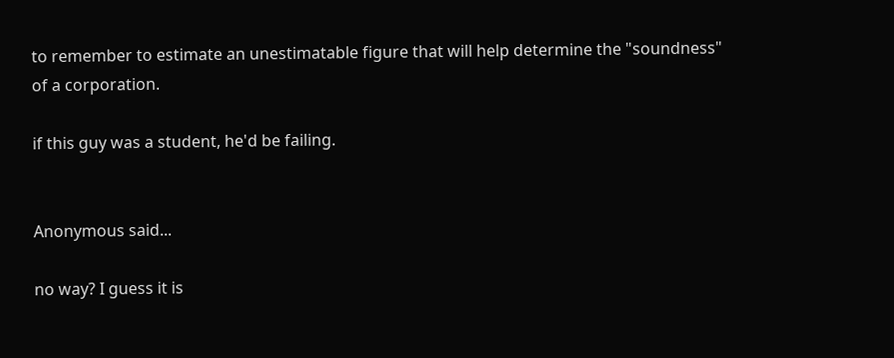to remember to estimate an unestimatable figure that will help determine the "soundness" of a corporation.

if this guy was a student, he'd be failing.


Anonymous said...

no way? I guess it is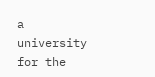a university for the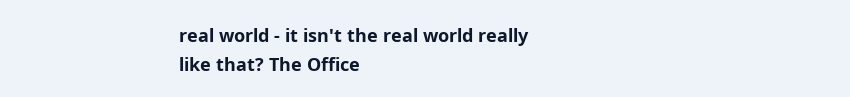real world - it isn't the real world really like that? The Office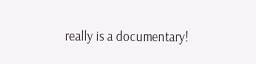really is a documentary!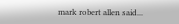mark robert allen said...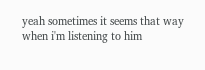yeah sometimes it seems that way when i'm listening to him